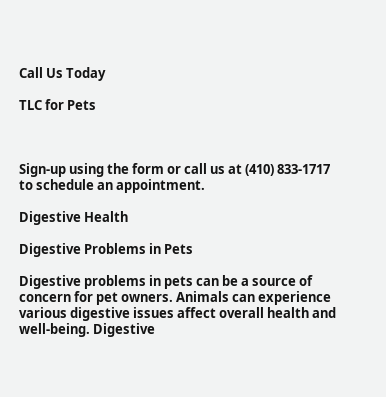Call Us Today

TLC for Pets



Sign-up using the form or call us at (410) 833-1717 to schedule an appointment.

Digestive Health

Digestive Problems in Pets

Digestive problems in pets can be a source of concern for pet owners. Animals can experience various digestive issues affect overall health and well-being. Digestive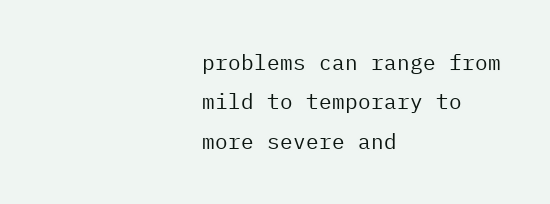problems can range from mild to temporary to more severe and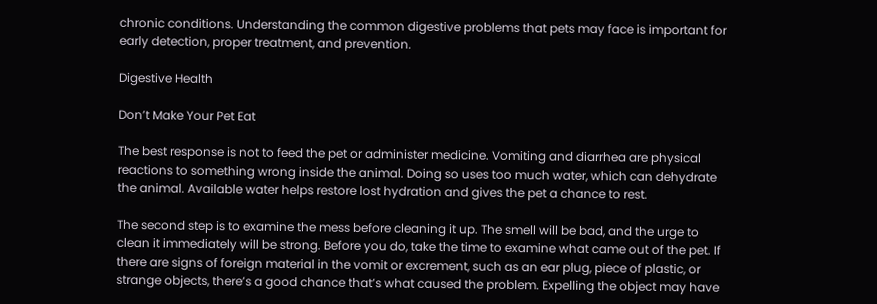chronic conditions. Understanding the common digestive problems that pets may face is important for early detection, proper treatment, and prevention.

Digestive Health

Don’t Make Your Pet Eat

The best response is not to feed the pet or administer medicine. Vomiting and diarrhea are physical reactions to something wrong inside the animal. Doing so uses too much water, which can dehydrate the animal. Available water helps restore lost hydration and gives the pet a chance to rest.

The second step is to examine the mess before cleaning it up. The smell will be bad, and the urge to clean it immediately will be strong. Before you do, take the time to examine what came out of the pet. If there are signs of foreign material in the vomit or excrement, such as an ear plug, piece of plastic, or strange objects, there’s a good chance that’s what caused the problem. Expelling the object may have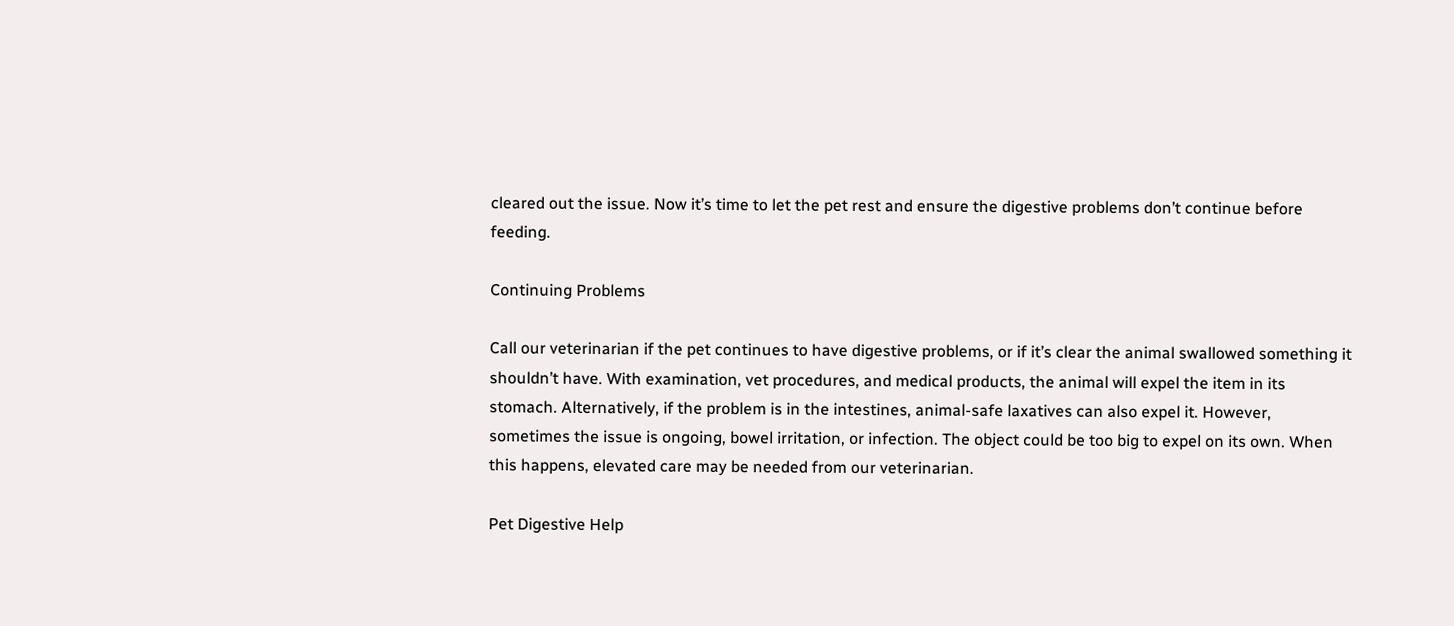cleared out the issue. Now it’s time to let the pet rest and ensure the digestive problems don’t continue before feeding.

Continuing Problems

Call our veterinarian if the pet continues to have digestive problems, or if it’s clear the animal swallowed something it shouldn’t have. With examination, vet procedures, and medical products, the animal will expel the item in its stomach. Alternatively, if the problem is in the intestines, animal-safe laxatives can also expel it. However, sometimes the issue is ongoing, bowel irritation, or infection. The object could be too big to expel on its own. When this happens, elevated care may be needed from our veterinarian.

Pet Digestive Help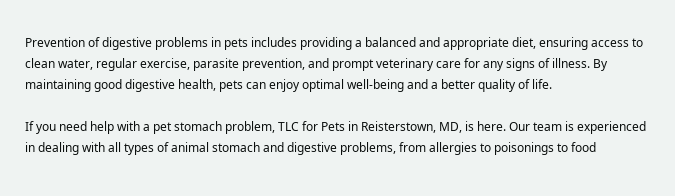Prevention of digestive problems in pets includes providing a balanced and appropriate diet, ensuring access to clean water, regular exercise, parasite prevention, and prompt veterinary care for any signs of illness. By maintaining good digestive health, pets can enjoy optimal well-being and a better quality of life.

If you need help with a pet stomach problem, TLC for Pets in Reisterstown, MD, is here. Our team is experienced in dealing with all types of animal stomach and digestive problems, from allergies to poisonings to food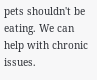pets shouldn't be eating. We can help with chronic issues.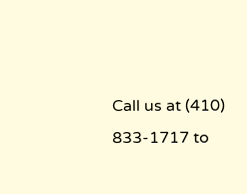Call us at (410) 833-1717 to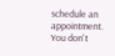schedule an appointment. You don't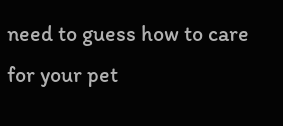need to guess how to care for your pet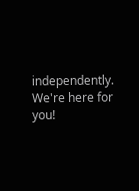independently. We're here for you!